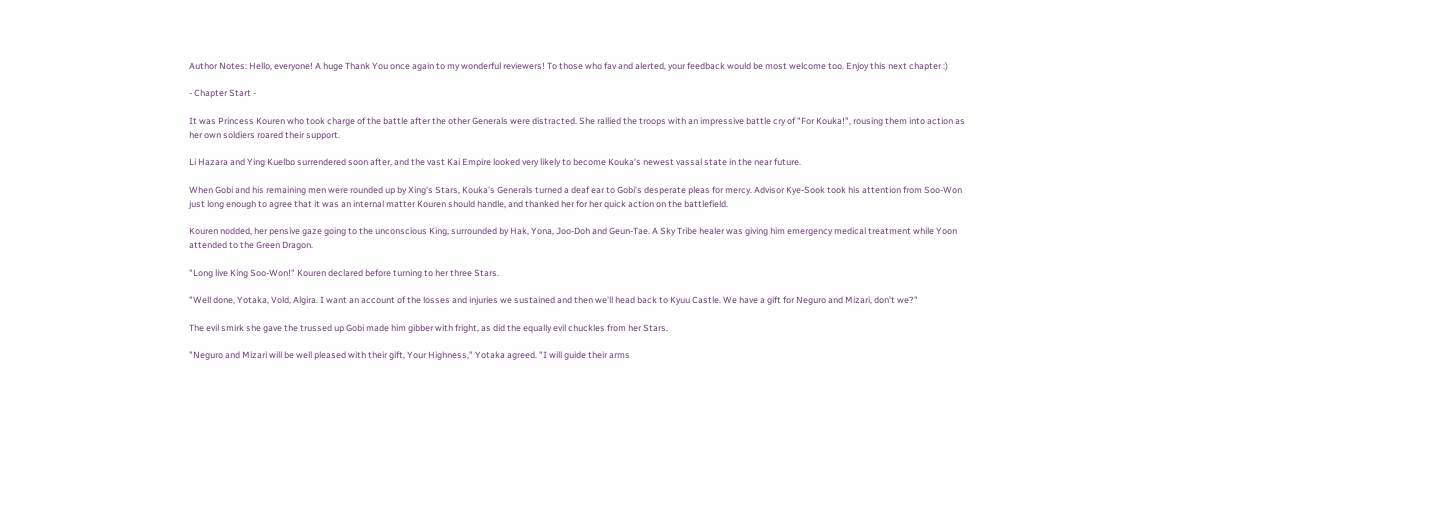Author Notes: Hello, everyone! A huge Thank You once again to my wonderful reviewers! To those who fav and alerted, your feedback would be most welcome too. Enjoy this next chapter :)

- Chapter Start -

It was Princess Kouren who took charge of the battle after the other Generals were distracted. She rallied the troops with an impressive battle cry of "For Kouka!", rousing them into action as her own soldiers roared their support.

Li Hazara and Ying Kuelbo surrendered soon after, and the vast Kai Empire looked very likely to become Kouka's newest vassal state in the near future.

When Gobi and his remaining men were rounded up by Xing's Stars, Kouka's Generals turned a deaf ear to Gobi's desperate pleas for mercy. Advisor Kye-Sook took his attention from Soo-Won just long enough to agree that it was an internal matter Kouren should handle, and thanked her for her quick action on the battlefield.

Kouren nodded, her pensive gaze going to the unconscious King, surrounded by Hak, Yona, Joo-Doh and Geun-Tae. A Sky Tribe healer was giving him emergency medical treatment while Yoon attended to the Green Dragon.

"Long live King Soo-Won!" Kouren declared before turning to her three Stars.

"Well done, Yotaka, Vold, Algira. I want an account of the losses and injuries we sustained and then we'll head back to Kyuu Castle. We have a gift for Neguro and Mizari, don't we?"

The evil smirk she gave the trussed up Gobi made him gibber with fright, as did the equally evil chuckles from her Stars.

"Neguro and Mizari will be well pleased with their gift, Your Highness," Yotaka agreed. "I will guide their arms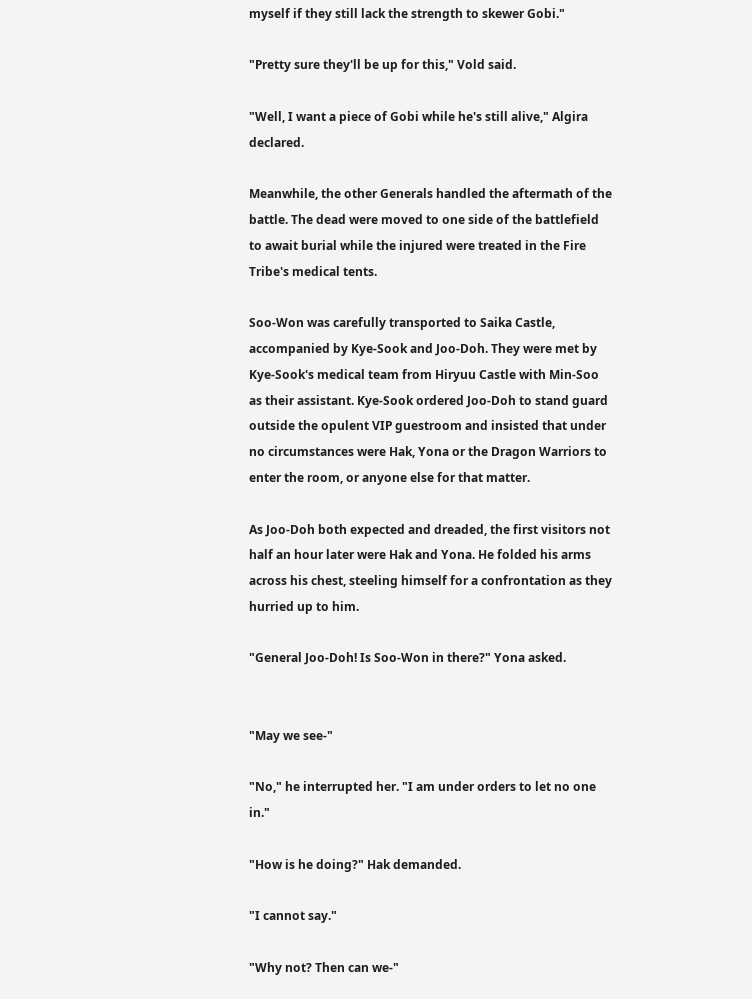myself if they still lack the strength to skewer Gobi."

"Pretty sure they'll be up for this," Vold said.

"Well, I want a piece of Gobi while he's still alive," Algira declared.

Meanwhile, the other Generals handled the aftermath of the battle. The dead were moved to one side of the battlefield to await burial while the injured were treated in the Fire Tribe's medical tents.

Soo-Won was carefully transported to Saika Castle, accompanied by Kye-Sook and Joo-Doh. They were met by Kye-Sook's medical team from Hiryuu Castle with Min-Soo as their assistant. Kye-Sook ordered Joo-Doh to stand guard outside the opulent VIP guestroom and insisted that under no circumstances were Hak, Yona or the Dragon Warriors to enter the room, or anyone else for that matter.

As Joo-Doh both expected and dreaded, the first visitors not half an hour later were Hak and Yona. He folded his arms across his chest, steeling himself for a confrontation as they hurried up to him.

"General Joo-Doh! Is Soo-Won in there?" Yona asked.


"May we see-"

"No," he interrupted her. "I am under orders to let no one in."

"How is he doing?" Hak demanded.

"I cannot say."

"Why not? Then can we-"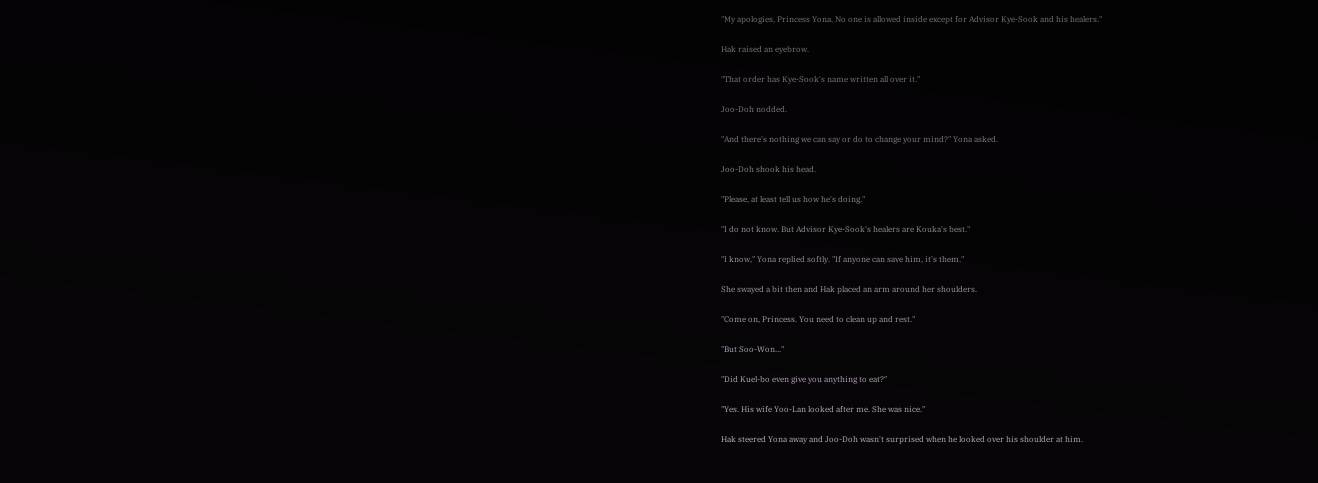"My apologies, Princess Yona. No one is allowed inside except for Advisor Kye-Sook and his healers."

Hak raised an eyebrow.

"That order has Kye-Sook's name written all over it."

Joo-Doh nodded.

"And there's nothing we can say or do to change your mind?" Yona asked.

Joo-Doh shook his head.

"Please, at least tell us how he's doing."

"I do not know. But Advisor Kye-Sook's healers are Kouka's best."

"I know," Yona replied softly. "If anyone can save him, it's them."

She swayed a bit then and Hak placed an arm around her shoulders.

"Come on, Princess. You need to clean up and rest."

"But Soo-Won..."

"Did Kuel-bo even give you anything to eat?"

"Yes. His wife Yoo-Lan looked after me. She was nice."

Hak steered Yona away and Joo-Doh wasn't surprised when he looked over his shoulder at him.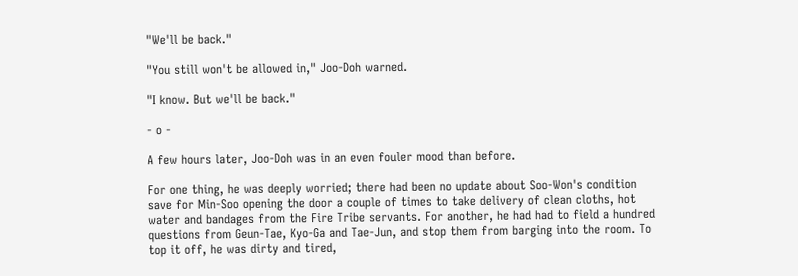"We'll be back."

"You still won't be allowed in," Joo-Doh warned.

"I know. But we'll be back."

- o -

A few hours later, Joo-Doh was in an even fouler mood than before.

For one thing, he was deeply worried; there had been no update about Soo-Won's condition save for Min-Soo opening the door a couple of times to take delivery of clean cloths, hot water and bandages from the Fire Tribe servants. For another, he had had to field a hundred questions from Geun-Tae, Kyo-Ga and Tae-Jun, and stop them from barging into the room. To top it off, he was dirty and tired,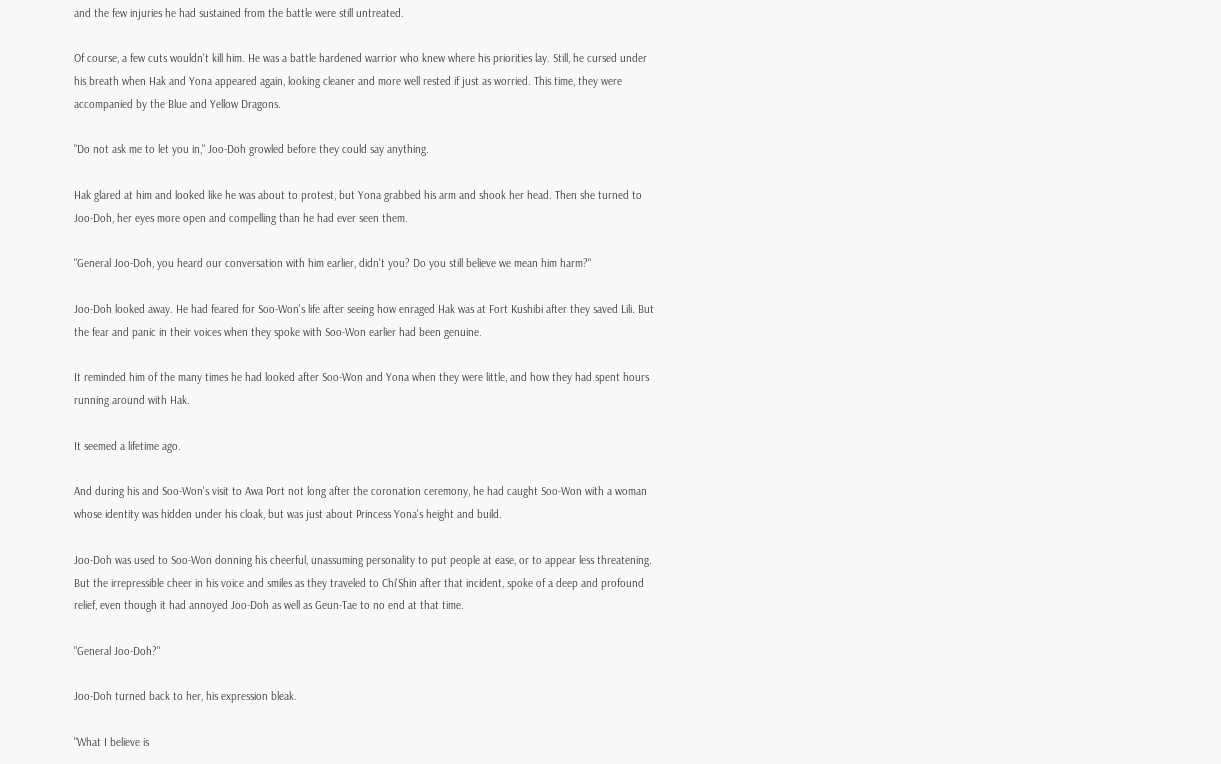and the few injuries he had sustained from the battle were still untreated.

Of course, a few cuts wouldn't kill him. He was a battle hardened warrior who knew where his priorities lay. Still, he cursed under his breath when Hak and Yona appeared again, looking cleaner and more well rested if just as worried. This time, they were accompanied by the Blue and Yellow Dragons.

"Do not ask me to let you in," Joo-Doh growled before they could say anything.

Hak glared at him and looked like he was about to protest, but Yona grabbed his arm and shook her head. Then she turned to Joo-Doh, her eyes more open and compelling than he had ever seen them.

"General Joo-Doh, you heard our conversation with him earlier, didn't you? Do you still believe we mean him harm?"

Joo-Doh looked away. He had feared for Soo-Won's life after seeing how enraged Hak was at Fort Kushibi after they saved Lili. But the fear and panic in their voices when they spoke with Soo-Won earlier had been genuine.

It reminded him of the many times he had looked after Soo-Won and Yona when they were little, and how they had spent hours running around with Hak.

It seemed a lifetime ago.

And during his and Soo-Won's visit to Awa Port not long after the coronation ceremony, he had caught Soo-Won with a woman whose identity was hidden under his cloak, but was just about Princess Yona's height and build.

Joo-Doh was used to Soo-Won donning his cheerful, unassuming personality to put people at ease, or to appear less threatening. But the irrepressible cheer in his voice and smiles as they traveled to Chi'Shin after that incident, spoke of a deep and profound relief, even though it had annoyed Joo-Doh as well as Geun-Tae to no end at that time.

"General Joo-Doh?"

Joo-Doh turned back to her, his expression bleak.

"What I believe is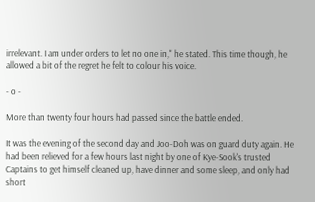irrelevant. I am under orders to let no one in," he stated. This time though, he allowed a bit of the regret he felt to colour his voice.

- o -

More than twenty four hours had passed since the battle ended.

It was the evening of the second day and Joo-Doh was on guard duty again. He had been relieved for a few hours last night by one of Kye-Sook's trusted Captains to get himself cleaned up, have dinner and some sleep, and only had short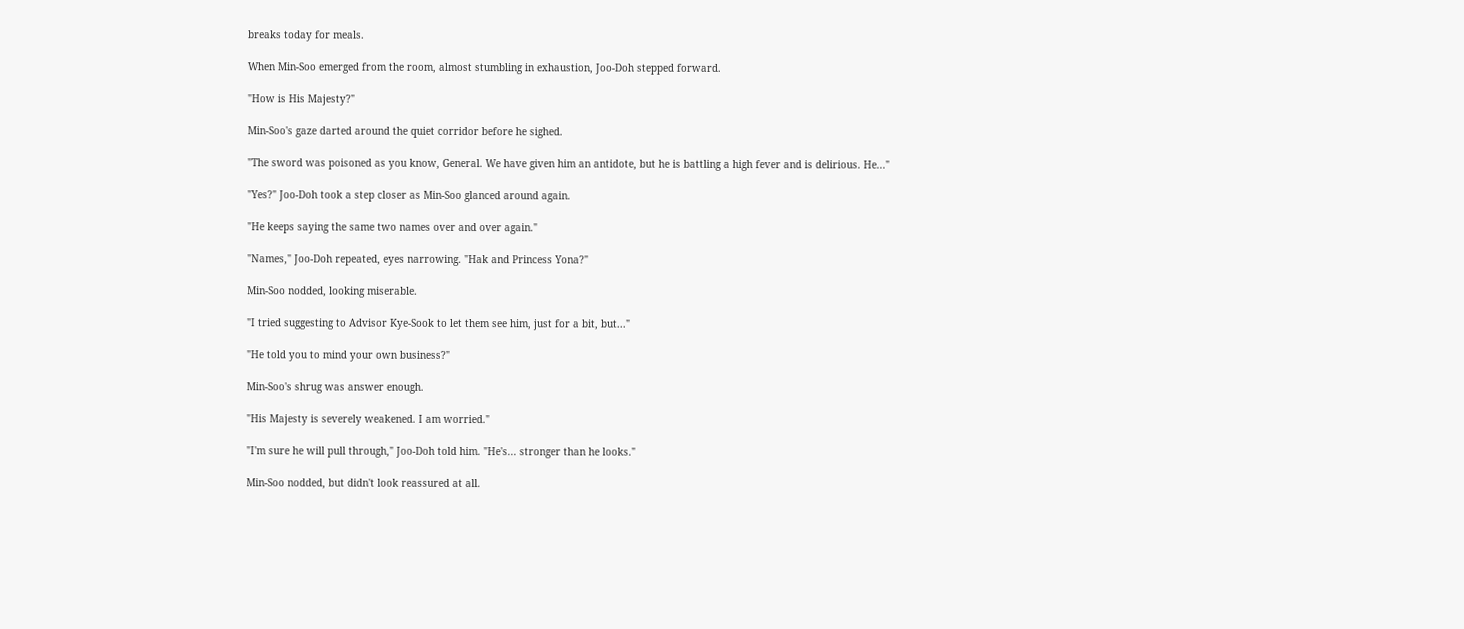breaks today for meals.

When Min-Soo emerged from the room, almost stumbling in exhaustion, Joo-Doh stepped forward.

"How is His Majesty?"

Min-Soo's gaze darted around the quiet corridor before he sighed.

"The sword was poisoned as you know, General. We have given him an antidote, but he is battling a high fever and is delirious. He..."

"Yes?" Joo-Doh took a step closer as Min-Soo glanced around again.

"He keeps saying the same two names over and over again."

"Names," Joo-Doh repeated, eyes narrowing. "Hak and Princess Yona?"

Min-Soo nodded, looking miserable.

"I tried suggesting to Advisor Kye-Sook to let them see him, just for a bit, but..."

"He told you to mind your own business?"

Min-Soo's shrug was answer enough.

"His Majesty is severely weakened. I am worried."

"I'm sure he will pull through," Joo-Doh told him. "He's... stronger than he looks."

Min-Soo nodded, but didn't look reassured at all.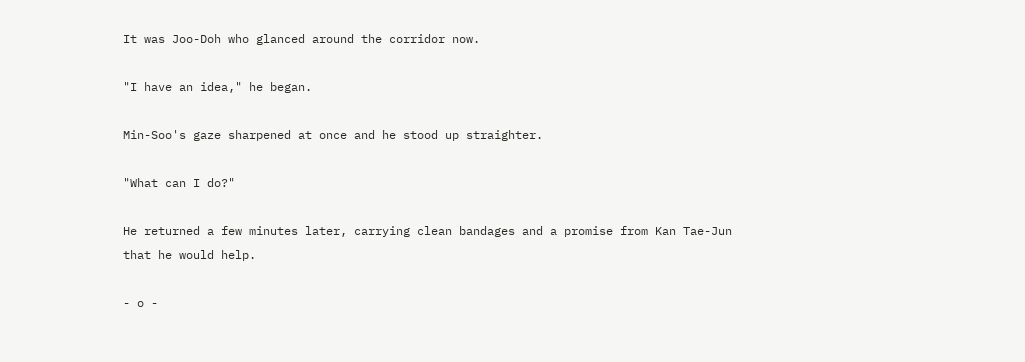It was Joo-Doh who glanced around the corridor now.

"I have an idea," he began.

Min-Soo's gaze sharpened at once and he stood up straighter.

"What can I do?"

He returned a few minutes later, carrying clean bandages and a promise from Kan Tae-Jun that he would help.

- o -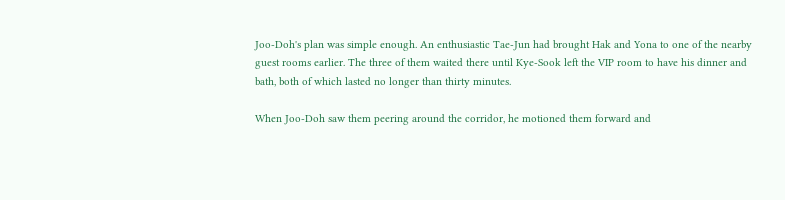Joo-Doh's plan was simple enough. An enthusiastic Tae-Jun had brought Hak and Yona to one of the nearby guest rooms earlier. The three of them waited there until Kye-Sook left the VIP room to have his dinner and bath, both of which lasted no longer than thirty minutes.

When Joo-Doh saw them peering around the corridor, he motioned them forward and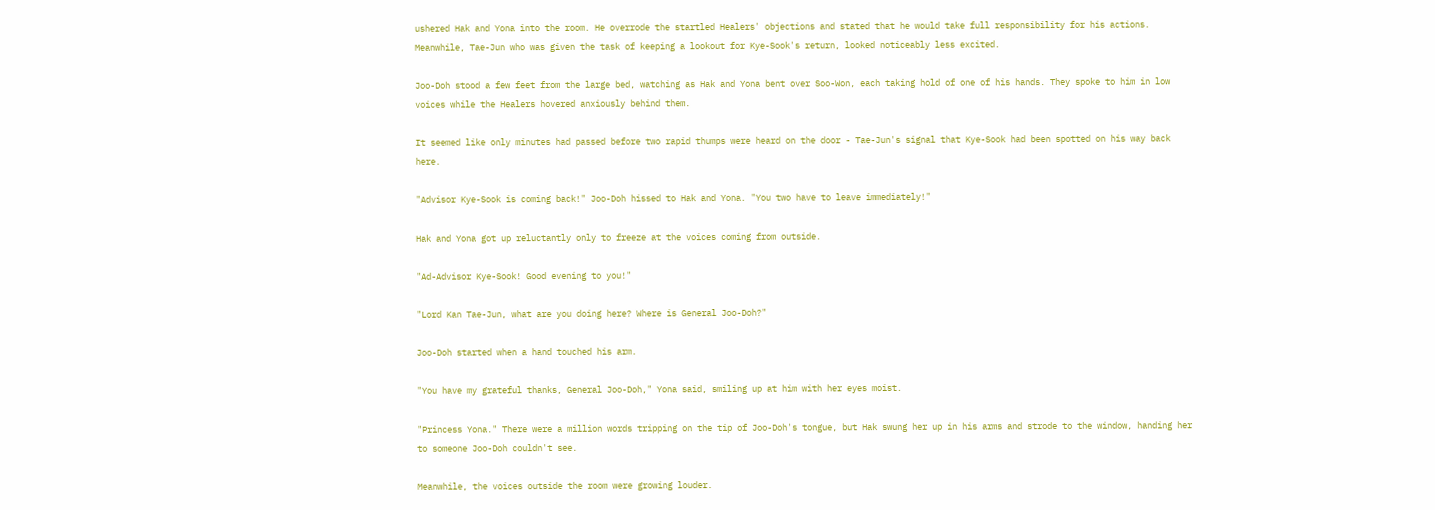ushered Hak and Yona into the room. He overrode the startled Healers' objections and stated that he would take full responsibility for his actions. Meanwhile, Tae-Jun who was given the task of keeping a lookout for Kye-Sook's return, looked noticeably less excited.

Joo-Doh stood a few feet from the large bed, watching as Hak and Yona bent over Soo-Won, each taking hold of one of his hands. They spoke to him in low voices while the Healers hovered anxiously behind them.

It seemed like only minutes had passed before two rapid thumps were heard on the door - Tae-Jun's signal that Kye-Sook had been spotted on his way back here.

"Advisor Kye-Sook is coming back!" Joo-Doh hissed to Hak and Yona. "You two have to leave immediately!"

Hak and Yona got up reluctantly only to freeze at the voices coming from outside.

"Ad-Advisor Kye-Sook! Good evening to you!"

"Lord Kan Tae-Jun, what are you doing here? Where is General Joo-Doh?"

Joo-Doh started when a hand touched his arm.

"You have my grateful thanks, General Joo-Doh," Yona said, smiling up at him with her eyes moist.

"Princess Yona." There were a million words tripping on the tip of Joo-Doh's tongue, but Hak swung her up in his arms and strode to the window, handing her to someone Joo-Doh couldn't see.

Meanwhile, the voices outside the room were growing louder.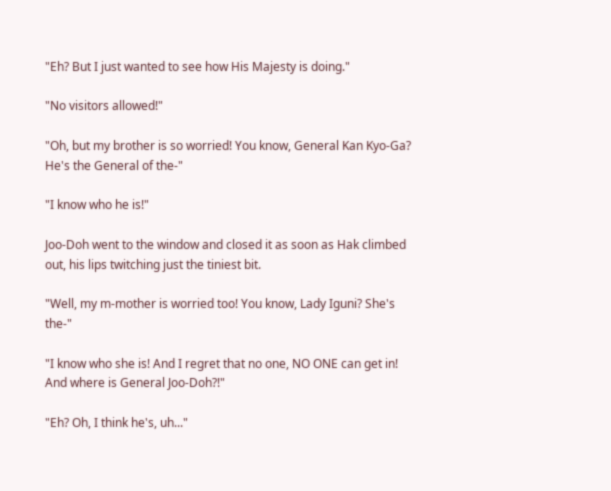"Eh? But I just wanted to see how His Majesty is doing."

"No visitors allowed!"

"Oh, but my brother is so worried! You know, General Kan Kyo-Ga? He's the General of the-"

"I know who he is!"

Joo-Doh went to the window and closed it as soon as Hak climbed out, his lips twitching just the tiniest bit.

"Well, my m-mother is worried too! You know, Lady Iguni? She's the-"

"I know who she is! And I regret that no one, NO ONE can get in! And where is General Joo-Doh?!"

"Eh? Oh, I think he's, uh..."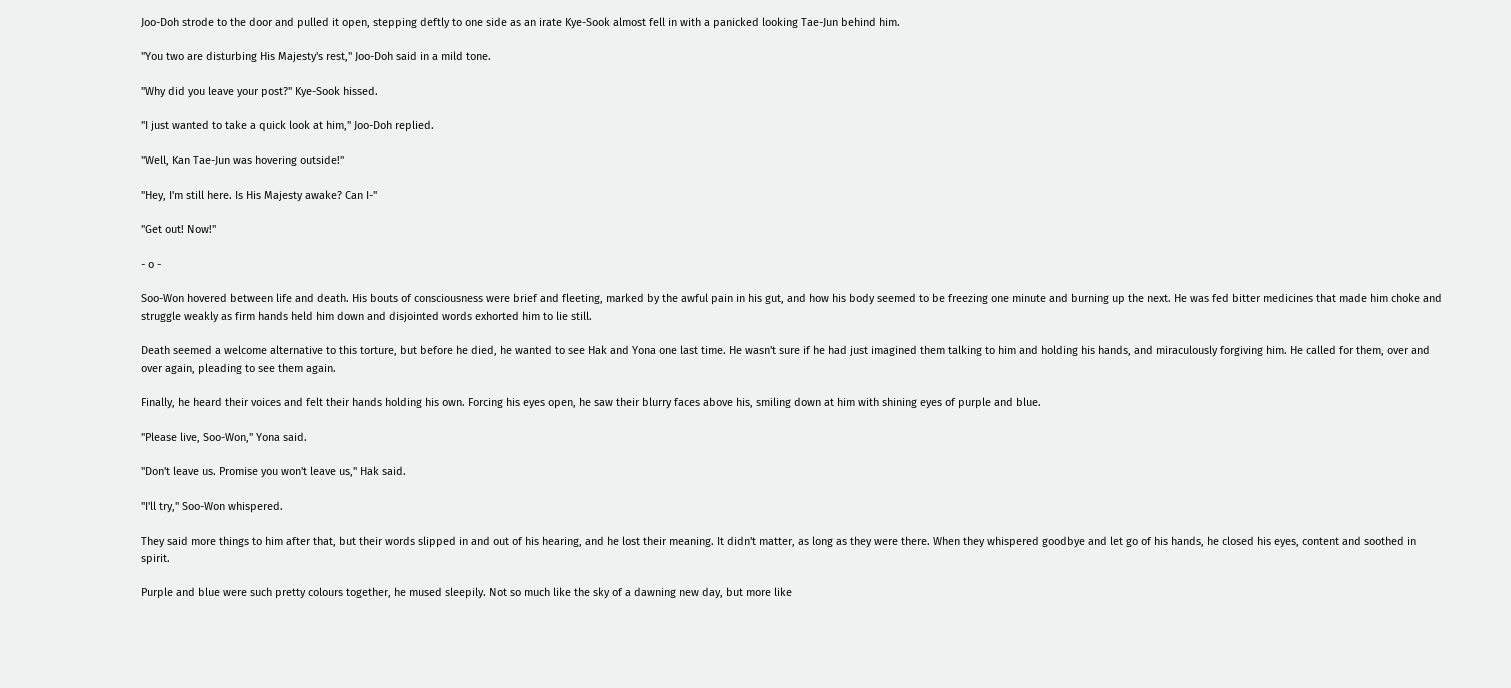Joo-Doh strode to the door and pulled it open, stepping deftly to one side as an irate Kye-Sook almost fell in with a panicked looking Tae-Jun behind him.

"You two are disturbing His Majesty's rest," Joo-Doh said in a mild tone.

"Why did you leave your post?" Kye-Sook hissed.

"I just wanted to take a quick look at him," Joo-Doh replied.

"Well, Kan Tae-Jun was hovering outside!"

"Hey, I'm still here. Is His Majesty awake? Can I-"

"Get out! Now!"

- o -

Soo-Won hovered between life and death. His bouts of consciousness were brief and fleeting, marked by the awful pain in his gut, and how his body seemed to be freezing one minute and burning up the next. He was fed bitter medicines that made him choke and struggle weakly as firm hands held him down and disjointed words exhorted him to lie still.

Death seemed a welcome alternative to this torture, but before he died, he wanted to see Hak and Yona one last time. He wasn't sure if he had just imagined them talking to him and holding his hands, and miraculously forgiving him. He called for them, over and over again, pleading to see them again.

Finally, he heard their voices and felt their hands holding his own. Forcing his eyes open, he saw their blurry faces above his, smiling down at him with shining eyes of purple and blue.

"Please live, Soo-Won," Yona said.

"Don't leave us. Promise you won't leave us," Hak said.

"I'll try," Soo-Won whispered.

They said more things to him after that, but their words slipped in and out of his hearing, and he lost their meaning. It didn't matter, as long as they were there. When they whispered goodbye and let go of his hands, he closed his eyes, content and soothed in spirit.

Purple and blue were such pretty colours together, he mused sleepily. Not so much like the sky of a dawning new day, but more like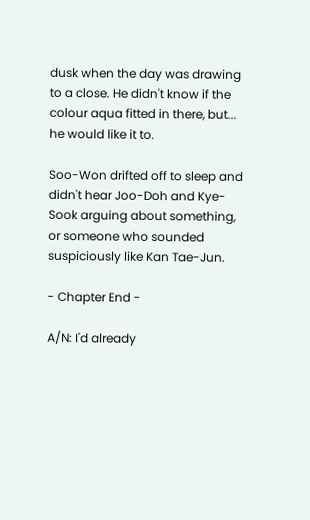dusk when the day was drawing to a close. He didn't know if the colour aqua fitted in there, but... he would like it to.

Soo-Won drifted off to sleep and didn't hear Joo-Doh and Kye-Sook arguing about something, or someone who sounded suspiciously like Kan Tae-Jun.

- Chapter End -

A/N: I'd already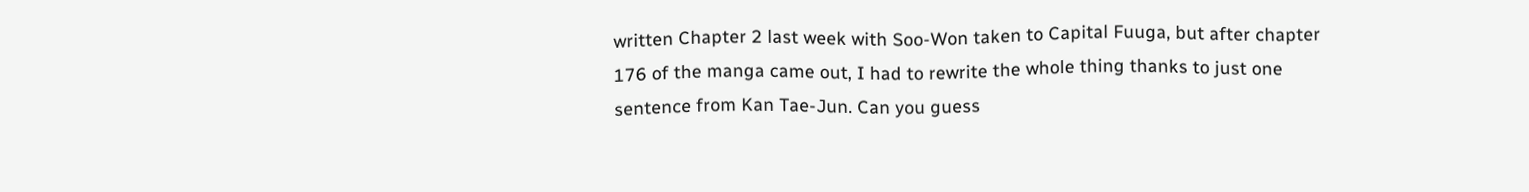written Chapter 2 last week with Soo-Won taken to Capital Fuuga, but after chapter 176 of the manga came out, I had to rewrite the whole thing thanks to just one sentence from Kan Tae-Jun. Can you guess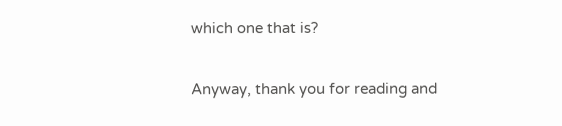which one that is?

Anyway, thank you for reading and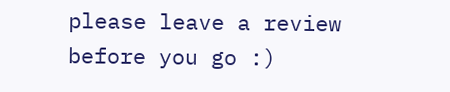please leave a review before you go :)